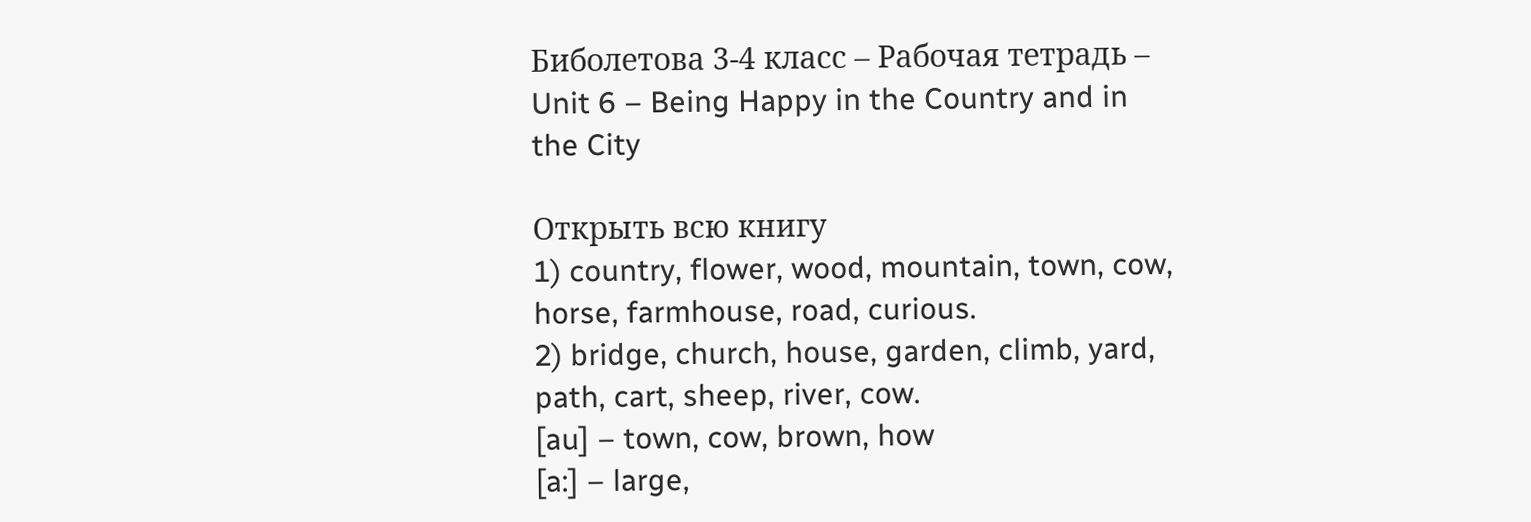Биболетова 3-4 класс – Рабочая тетрадь – Unit 6 – Being Happy in the Country and in the City

Открыть всю книгу
1) country, flower, wood, mountain, town, cow, horse, farmhouse, road, curious.
2) bridge, church, house, garden, climb, yard, path, cart, sheep, river, cow.
[au] – town, cow, brown, how
[a:] – large,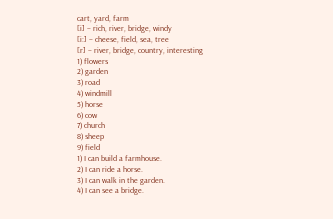cart, yard, farm
[i] – rich, river, bridge, windy
[i:] – cheese, field, sea, tree
[r] – river, bridge, country, interesting
1) flowers
2) garden
3) road
4) windmill
5) horse
6) cow
7) church
8) sheep
9) field
1) I can build a farmhouse.
2) I can ride a horse.
3) I can walk in the garden.
4) I can see a bridge.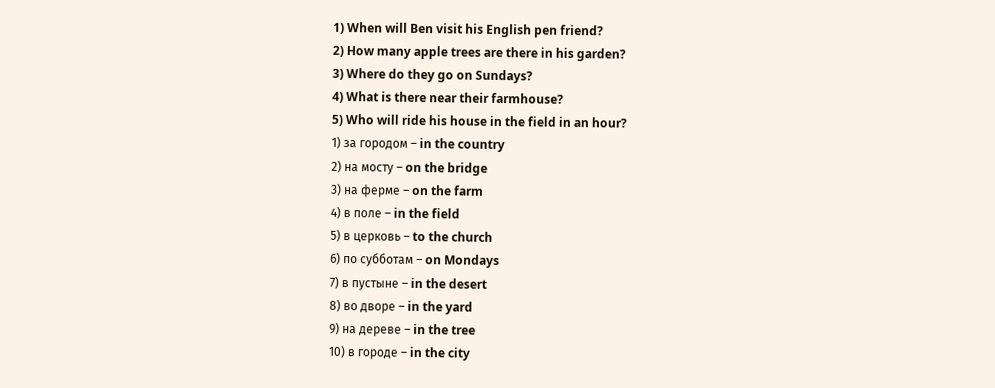1) When will Ben visit his English pen friend?
2) How many apple trees are there in his garden?
3) Where do they go on Sundays?
4) What is there near their farmhouse?
5) Who will ride his house in the field in an hour?
1) за городом – in the country
2) на мосту – on the bridge
3) на ферме – on the farm
4) в поле – in the field
5) в церковь – to the church
6) по субботам – on Mondays
7) в пустыне – in the desert
8) во дворе – in the yard
9) на дереве – in the tree
10) в городе – in the city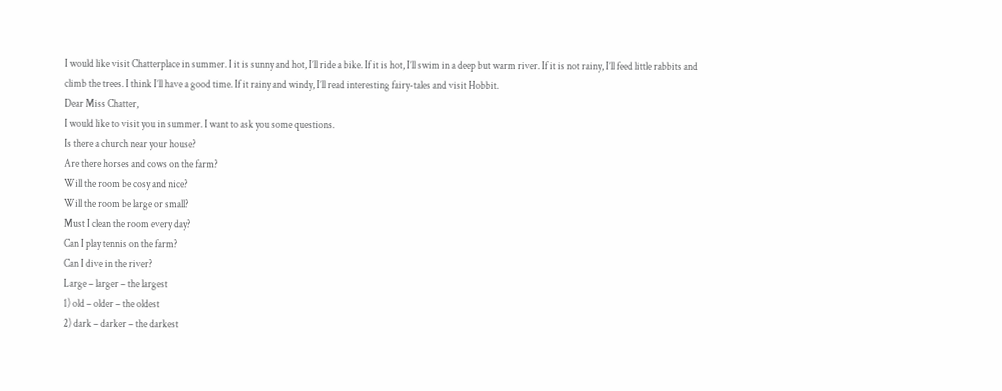I would like visit Chatterplace in summer. I it is sunny and hot, I’ll ride a bike. If it is hot, I’ll swim in a deep but warm river. If it is not rainy, I’ll feed little rabbits and climb the trees. I think I’ll have a good time. If it rainy and windy, I’ll read interesting fairy-tales and visit Hobbit.
Dear Miss Chatter,
I would like to visit you in summer. I want to ask you some questions.
Is there a church near your house?
Are there horses and cows on the farm?
Will the room be cosy and nice?
Will the room be large or small?
Must I clean the room every day?
Can I play tennis on the farm?
Can I dive in the river?
Large – larger – the largest
1) old – older – the oldest
2) dark – darker – the darkest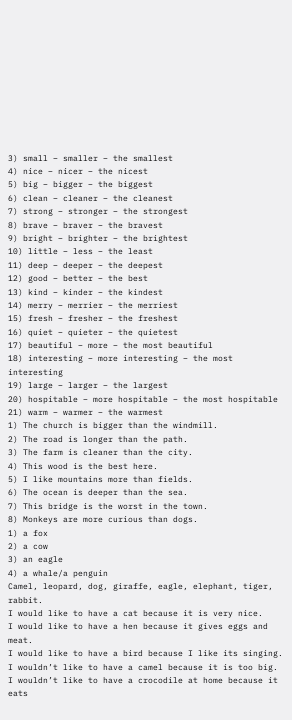3) small – smaller – the smallest
4) nice – nicer – the nicest
5) big – bigger – the biggest
6) clean – cleaner – the cleanest
7) strong – stronger – the strongest
8) brave – braver – the bravest
9) bright – brighter – the brightest
10) little – less – the least
11) deep – deeper – the deepest
12) good – better – the best
13) kind – kinder – the kindest
14) merry – merrier – the merriest
15) fresh – fresher – the freshest
16) quiet – quieter – the quietest
17) beautiful – more – the most beautiful
18) interesting – more interesting – the most interesting
19) large – larger – the largest
20) hospitable – more hospitable – the most hospitable
21) warm – warmer – the warmest
1) The church is bigger than the windmill.
2) The road is longer than the path.
3) The farm is cleaner than the city.
4) This wood is the best here.
5) I like mountains more than fields.
6) The ocean is deeper than the sea.
7) This bridge is the worst in the town.
8) Monkeys are more curious than dogs.
1) a fox
2) a cow
3) an eagle
4) a whale/a penguin
Camel, leopard, dog, giraffe, eagle, elephant, tiger, rabbit.
I would like to have a cat because it is very nice.
I would like to have a hen because it gives eggs and meat.
I would like to have a bird because I like its singing.
I wouldn’t like to have a camel because it is too big.
I wouldn’t like to have a crocodile at home because it eats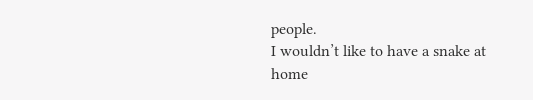people.
I wouldn’t like to have a snake at home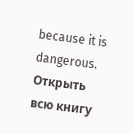because it is dangerous.
Открыть всю книгу